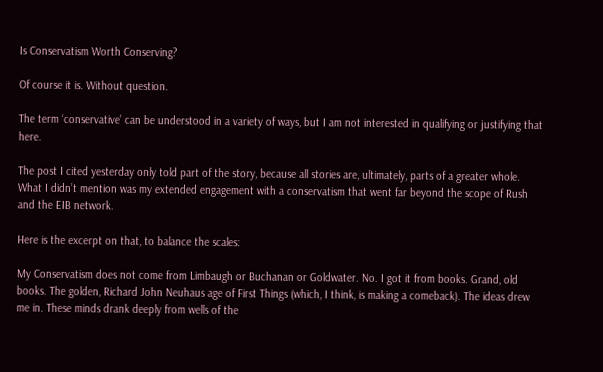Is Conservatism Worth Conserving?

Of course it is. Without question.

The term ‘conservative’ can be understood in a variety of ways, but I am not interested in qualifying or justifying that here.

The post I cited yesterday only told part of the story, because all stories are, ultimately, parts of a greater whole. What I didn’t mention was my extended engagement with a conservatism that went far beyond the scope of Rush and the EIB network.

Here is the excerpt on that, to balance the scales:

My Conservatism does not come from Limbaugh or Buchanan or Goldwater. No. I got it from books. Grand, old books. The golden, Richard John Neuhaus age of First Things (which, I think, is making a comeback). The ideas drew me in. These minds drank deeply from wells of the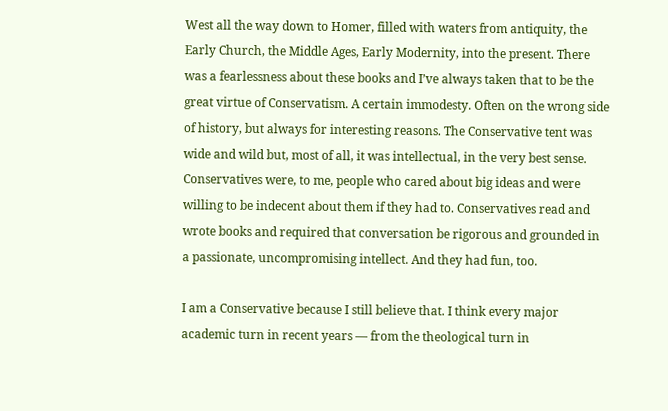West all the way down to Homer, filled with waters from antiquity, the Early Church, the Middle Ages, Early Modernity, into the present. There was a fearlessness about these books and I’ve always taken that to be the great virtue of Conservatism. A certain immodesty. Often on the wrong side of history, but always for interesting reasons. The Conservative tent was wide and wild but, most of all, it was intellectual, in the very best sense. Conservatives were, to me, people who cared about big ideas and were willing to be indecent about them if they had to. Conservatives read and wrote books and required that conversation be rigorous and grounded in a passionate, uncompromising intellect. And they had fun, too.

I am a Conservative because I still believe that. I think every major academic turn in recent years — from the theological turn in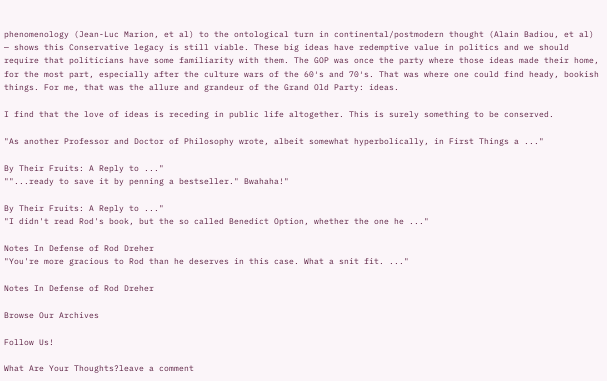phenomenology (Jean-Luc Marion, et al) to the ontological turn in continental/postmodern thought (Alain Badiou, et al) — shows this Conservative legacy is still viable. These big ideas have redemptive value in politics and we should require that politicians have some familiarity with them. The GOP was once the party where those ideas made their home, for the most part, especially after the culture wars of the 60′s and 70′s. That was where one could find heady, bookish things. For me, that was the allure and grandeur of the Grand Old Party: ideas.

I find that the love of ideas is receding in public life altogether. This is surely something to be conserved.

"As another Professor and Doctor of Philosophy wrote, albeit somewhat hyperbolically, in First Things a ..."

By Their Fruits: A Reply to ..."
""...ready to save it by penning a bestseller." Bwahaha!"

By Their Fruits: A Reply to ..."
"I didn't read Rod's book, but the so called Benedict Option, whether the one he ..."

Notes In Defense of Rod Dreher
"You're more gracious to Rod than he deserves in this case. What a snit fit. ..."

Notes In Defense of Rod Dreher

Browse Our Archives

Follow Us!

What Are Your Thoughts?leave a comment